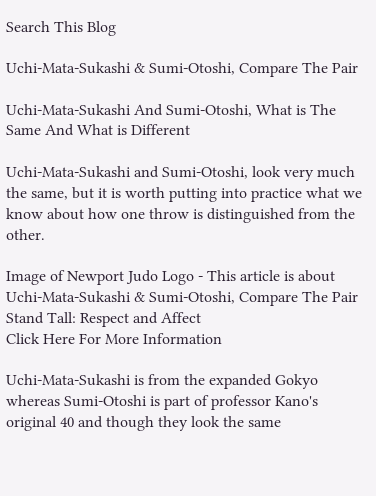Search This Blog

Uchi-Mata-Sukashi & Sumi-Otoshi, Compare The Pair

Uchi-Mata-Sukashi And Sumi-Otoshi, What is The Same And What is Different

Uchi-Mata-Sukashi and Sumi-Otoshi, look very much the same, but it is worth putting into practice what we know about how one throw is distinguished from the other.

Image of Newport Judo Logo - This article is about Uchi-Mata-Sukashi & Sumi-Otoshi, Compare The Pair
Stand Tall: Respect and Affect
Click Here For More Information

Uchi-Mata-Sukashi is from the expanded Gokyo whereas Sumi-Otoshi is part of professor Kano's original 40 and though they look the same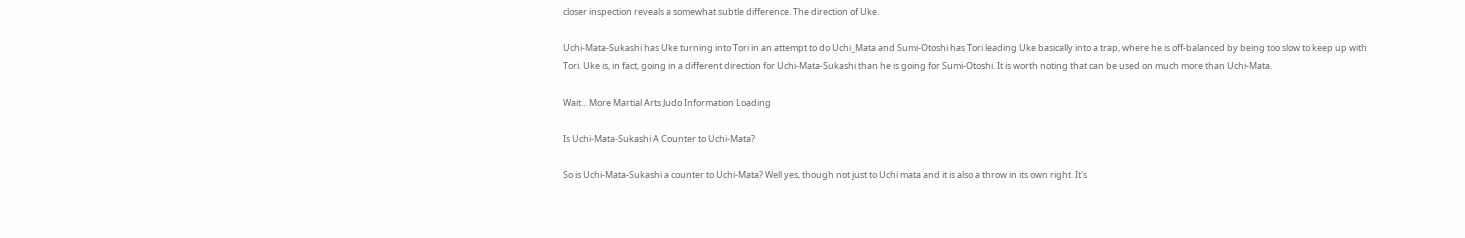closer inspection reveals a somewhat subtle difference. The direction of Uke.

Uchi-Mata-Sukashi has Uke turning into Tori in an attempt to do Uchi_Mata and Sumi-Otoshi has Tori leading Uke basically into a trap, where he is off-balanced by being too slow to keep up with Tori. Uke is, in fact, going in a different direction for Uchi-Mata-Sukashi than he is going for Sumi-Otoshi. It is worth noting that can be used on much more than Uchi-Mata.

Wait... More Martial Arts Judo Information Loading

Is Uchi-Mata-Sukashi A Counter to Uchi-Mata?

So is Uchi-Mata-Sukashi a counter to Uchi-Mata? Well yes, though not just to Uchi mata and it is also a throw in its own right. It's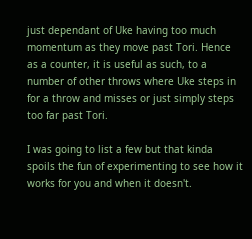just dependant of Uke having too much momentum as they move past Tori. Hence as a counter, it is useful as such, to a number of other throws where Uke steps in for a throw and misses or just simply steps too far past Tori.

I was going to list a few but that kinda spoils the fun of experimenting to see how it works for you and when it doesn't.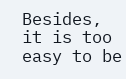Besides, it is too easy to be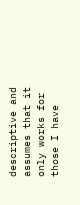descriptive and assumes that it only works for those I have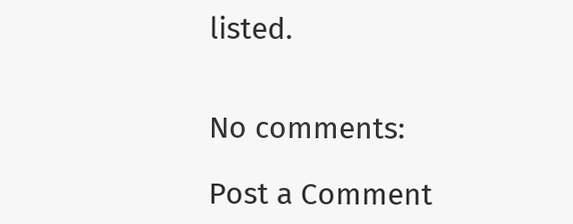listed.


No comments:

Post a Comment